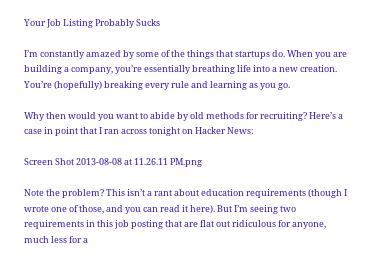Your Job Listing Probably Sucks

I’m constantly amazed by some of the things that startups do. When you are building a company, you’re essentially breathing life into a new creation. You’re (hopefully) breaking every rule and learning as you go.

Why then would you want to abide by old methods for recruiting? Here’s a case in point that I ran across tonight on Hacker News:

Screen Shot 2013-08-08 at 11.26.11 PM.png

Note the problem? This isn’t a rant about education requirements (though I wrote one of those, and you can read it here). But I’m seeing two requirements in this job posting that are flat out ridiculous for anyone, much less for a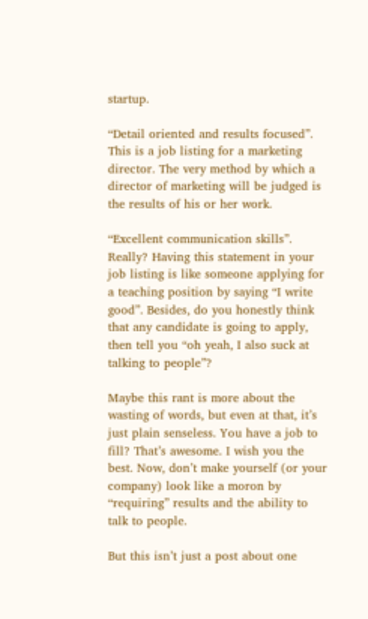startup.

“Detail oriented and results focused”. This is a job listing for a marketing director. The very method by which a director of marketing will be judged is the results of his or her work.

“Excellent communication skills”. Really? Having this statement in your job listing is like someone applying for a teaching position by saying “I write good”. Besides, do you honestly think that any candidate is going to apply, then tell you “oh yeah, I also suck at talking to people”?

Maybe this rant is more about the wasting of words, but even at that, it’s just plain senseless. You have a job to fill? That’s awesome. I wish you the best. Now, don’t make yourself (or your company) look like a moron by “requiring” results and the ability to talk to people.

But this isn’t just a post about one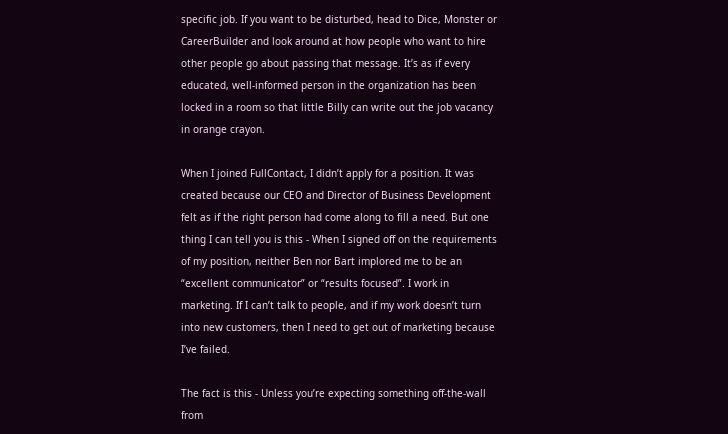specific job. If you want to be disturbed, head to Dice, Monster or CareerBuilder and look around at how people who want to hire other people go about passing that message. It’s as if every educated, well-informed person in the organization has been locked in a room so that little Billy can write out the job vacancy in orange crayon.

When I joined FullContact, I didn’t apply for a position. It was created because our CEO and Director of Business Development felt as if the right person had come along to fill a need. But one thing I can tell you is this - When I signed off on the requirements of my position, neither Ben nor Bart implored me to be an “excellent communicator” or “results focused”. I work in marketing. If I can’t talk to people, and if my work doesn’t turn into new customers, then I need to get out of marketing because I’ve failed.

The fact is this - Unless you’re expecting something off-the-wall from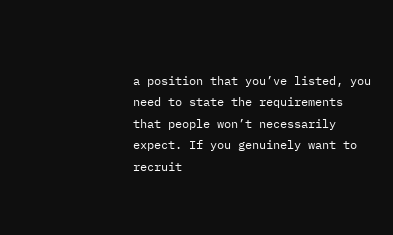a position that you’ve listed, you need to state the requirements that people won’t necessarily expect. If you genuinely want to recruit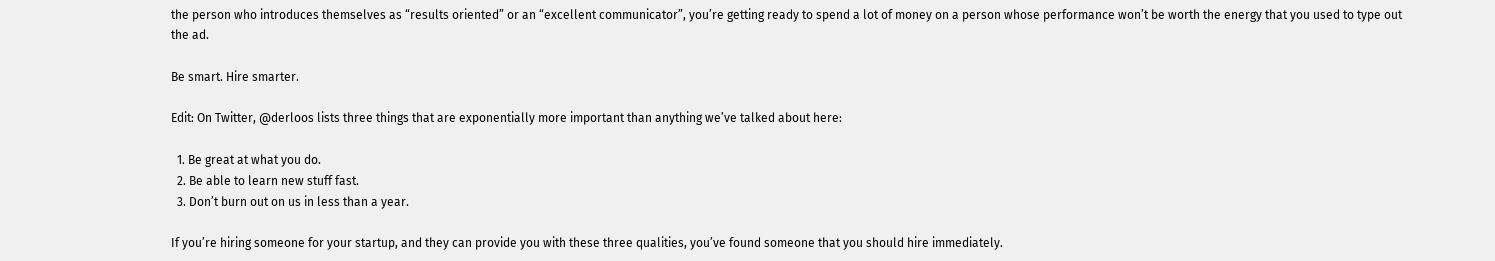the person who introduces themselves as “results oriented” or an “excellent communicator”, you’re getting ready to spend a lot of money on a person whose performance won’t be worth the energy that you used to type out the ad.

Be smart. Hire smarter.

Edit: On Twitter, @derloos lists three things that are exponentially more important than anything we’ve talked about here:

  1. Be great at what you do.
  2. Be able to learn new stuff fast.
  3. Don’t burn out on us in less than a year.

If you’re hiring someone for your startup, and they can provide you with these three qualities, you’ve found someone that you should hire immediately.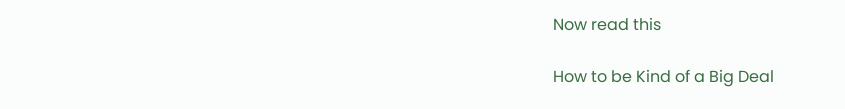Now read this

How to be Kind of a Big Deal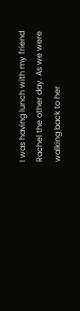I was having lunch with my friend Rachel the other day. As we were walking back to her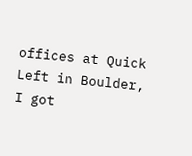offices at Quick Left in Boulder, I got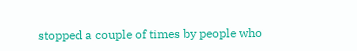stopped a couple of times by people who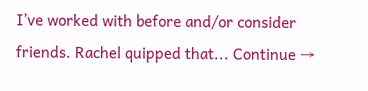I’ve worked with before and/or consider friends. Rachel quipped that... Continue →